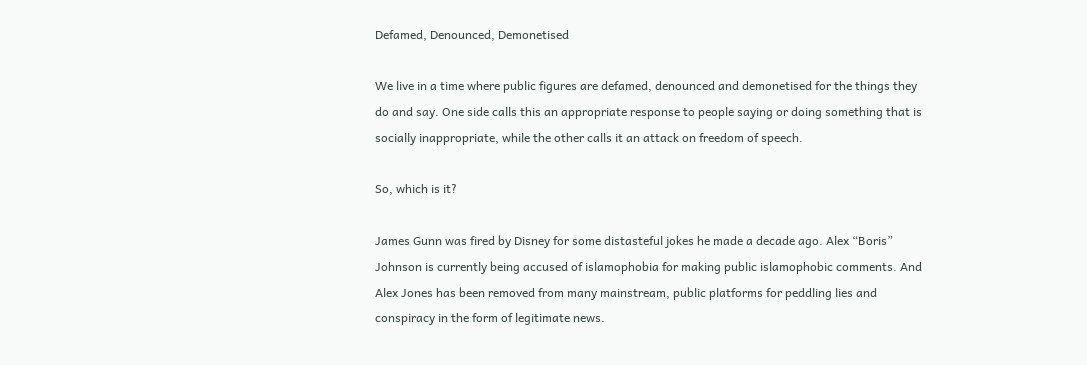Defamed, Denounced, Demonetised

We live in a time where public figures are defamed, denounced and demonetised for the things they do and say. One side calls this an appropriate response to people saying or doing something that is socially inappropriate, while the other calls it an attack on freedom of speech.

So, which is it?

James Gunn was fired by Disney for some distasteful jokes he made a decade ago. Alex “Boris” Johnson is currently being accused of islamophobia for making public islamophobic comments. And Alex Jones has been removed from many mainstream, public platforms for peddling lies and conspiracy in the form of legitimate news.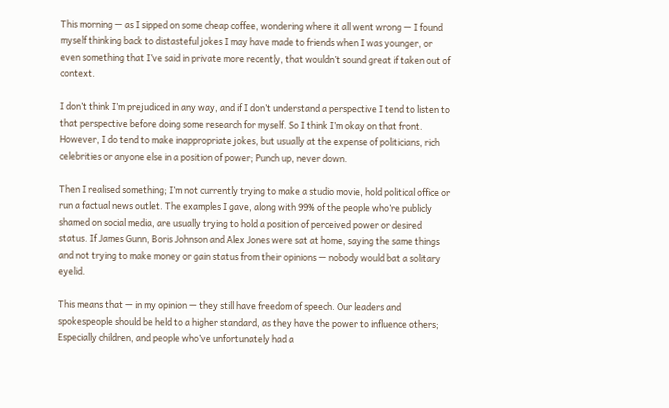This morning — as I sipped on some cheap coffee, wondering where it all went wrong — I found myself thinking back to distasteful jokes I may have made to friends when I was younger, or even something that I’ve said in private more recently, that wouldn’t sound great if taken out of context.

I don’t think I’m prejudiced in any way, and if I don’t understand a perspective I tend to listen to that perspective before doing some research for myself. So I think I’m okay on that front. However, I do tend to make inappropriate jokes, but usually at the expense of politicians, rich celebrities or anyone else in a position of power; Punch up, never down.

Then I realised something; I’m not currently trying to make a studio movie, hold political office or run a factual news outlet. The examples I gave, along with 99% of the people who’re publicly shamed on social media, are usually trying to hold a position of perceived power or desired status. If James Gunn, Boris Johnson and Alex Jones were sat at home, saying the same things and not trying to make money or gain status from their opinions — nobody would bat a solitary eyelid.

This means that — in my opinion — they still have freedom of speech. Our leaders and spokespeople should be held to a higher standard, as they have the power to influence others; Especially children, and people who’ve unfortunately had a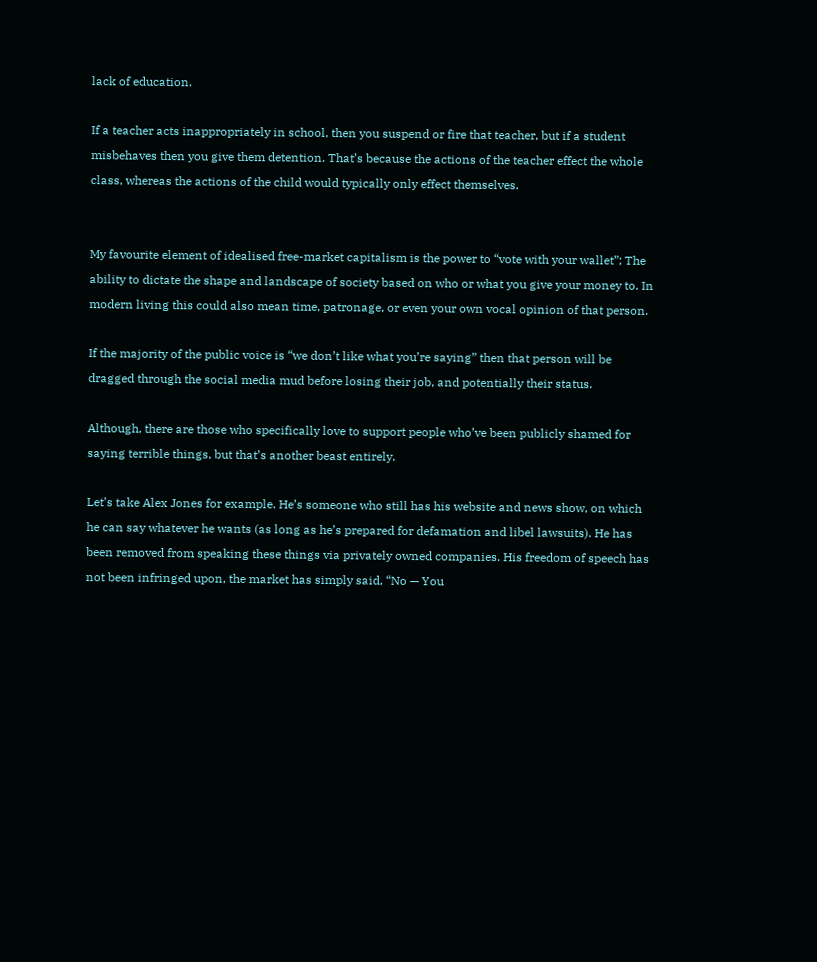lack of education.

If a teacher acts inappropriately in school, then you suspend or fire that teacher, but if a student misbehaves then you give them detention. That’s because the actions of the teacher effect the whole class, whereas the actions of the child would typically only effect themselves.


My favourite element of idealised free-market capitalism is the power to “vote with your wallet”; The ability to dictate the shape and landscape of society based on who or what you give your money to. In modern living this could also mean time, patronage, or even your own vocal opinion of that person.

If the majority of the public voice is “we don’t like what you’re saying” then that person will be dragged through the social media mud before losing their job, and potentially their status.

Although, there are those who specifically love to support people who’ve been publicly shamed for saying terrible things, but that’s another beast entirely.

Let’s take Alex Jones for example. He’s someone who still has his website and news show, on which he can say whatever he wants (as long as he’s prepared for defamation and libel lawsuits). He has been removed from speaking these things via privately owned companies. His freedom of speech has not been infringed upon, the market has simply said, “No — You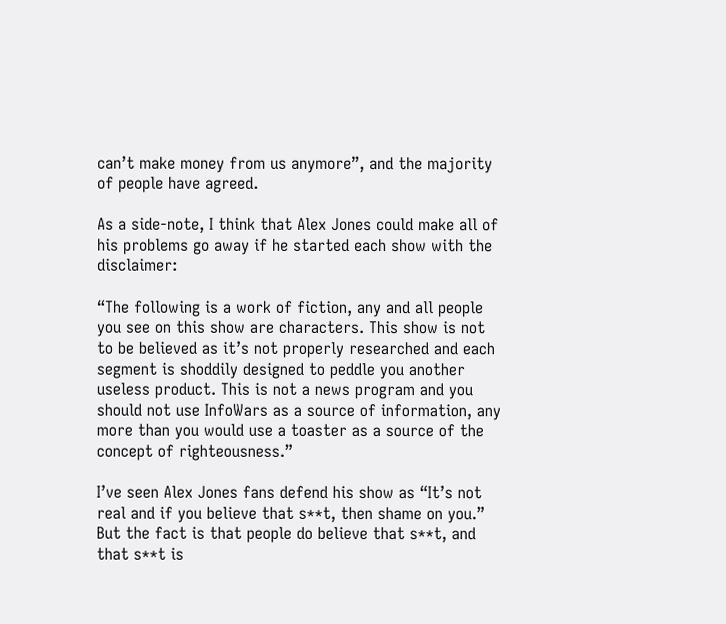can’t make money from us anymore”, and the majority of people have agreed.

As a side-note, I think that Alex Jones could make all of his problems go away if he started each show with the disclaimer:

“The following is a work of fiction, any and all people you see on this show are characters. This show is not to be believed as it’s not properly researched and each segment is shoddily designed to peddle you another useless product. This is not a news program and you should not use InfoWars as a source of information, any more than you would use a toaster as a source of the concept of righteousness.”

I’ve seen Alex Jones fans defend his show as “It’s not real and if you believe that s**t, then shame on you.” But the fact is that people do believe that s**t, and that s**t is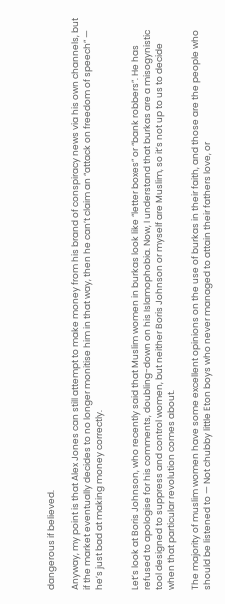dangerous if believed.

Anyway, my point is that Alex Jones can still attempt to make money from his brand of conspiracy news via his own channels, but if the market eventually decides to no longer monitise him in that way, then he can’t claim an “attack on freedom of speech” — he’s just bad at making money correctly.


Let’s look at Boris Johnson, who recently said that Muslim women in burkas look like “letter boxes” or “bank robbers”. He has refused to apologise for his comments, doubling-down on his Islamophobia. Now, I understand that burkas are a misogynistic tool designed to suppress and control women, but neither Boris Johnson or myself are Muslim, so it’s not up to us to decide when that particular revolution comes about.

The majority of muslim women have some excellent opinions on the use of burkas in their faith, and those are the people who should be listened to — Not chubby little Eton boys who never managed to attain their fathers love, or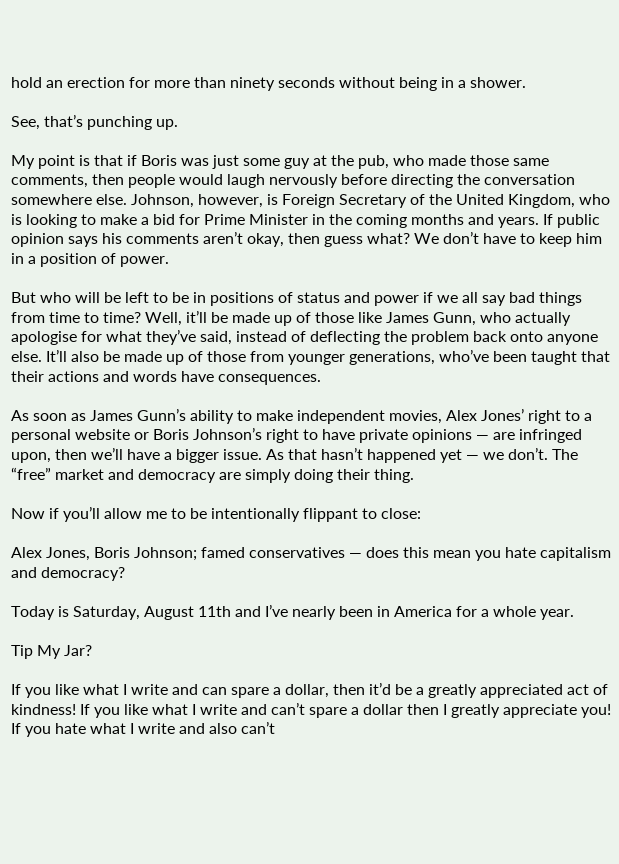hold an erection for more than ninety seconds without being in a shower.

See, that’s punching up.

My point is that if Boris was just some guy at the pub, who made those same comments, then people would laugh nervously before directing the conversation somewhere else. Johnson, however, is Foreign Secretary of the United Kingdom, who is looking to make a bid for Prime Minister in the coming months and years. If public opinion says his comments aren’t okay, then guess what? We don’t have to keep him in a position of power.

But who will be left to be in positions of status and power if we all say bad things from time to time? Well, it’ll be made up of those like James Gunn, who actually apologise for what they’ve said, instead of deflecting the problem back onto anyone else. It’ll also be made up of those from younger generations, who’ve been taught that their actions and words have consequences.

As soon as James Gunn’s ability to make independent movies, Alex Jones’ right to a personal website or Boris Johnson’s right to have private opinions — are infringed upon, then we’ll have a bigger issue. As that hasn’t happened yet — we don’t. The “free” market and democracy are simply doing their thing.

Now if you’ll allow me to be intentionally flippant to close:

Alex Jones, Boris Johnson; famed conservatives — does this mean you hate capitalism and democracy?

Today is Saturday, August 11th and I’ve nearly been in America for a whole year.

Tip My Jar?

If you like what I write and can spare a dollar, then it’d be a greatly appreciated act of kindness! If you like what I write and can’t spare a dollar then I greatly appreciate you! If you hate what I write and also can’t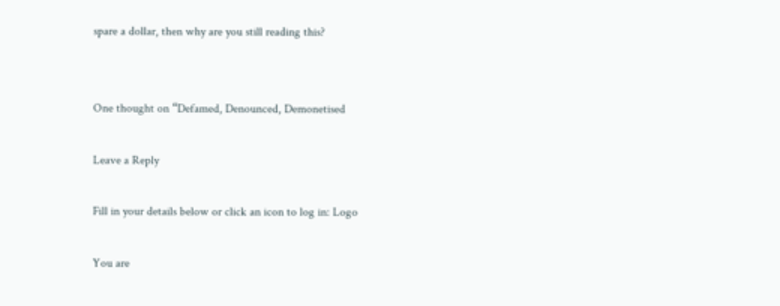spare a dollar, then why are you still reading this?


One thought on “Defamed, Denounced, Demonetised

Leave a Reply

Fill in your details below or click an icon to log in: Logo

You are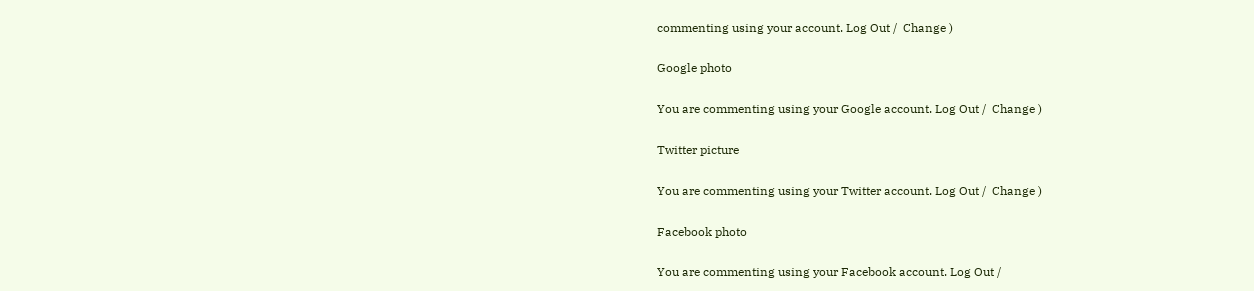commenting using your account. Log Out /  Change )

Google photo

You are commenting using your Google account. Log Out /  Change )

Twitter picture

You are commenting using your Twitter account. Log Out /  Change )

Facebook photo

You are commenting using your Facebook account. Log Out /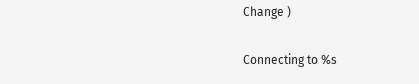Change )

Connecting to %s